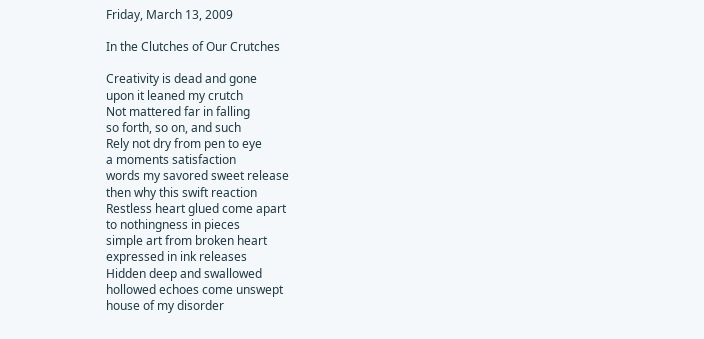Friday, March 13, 2009

In the Clutches of Our Crutches

Creativity is dead and gone
upon it leaned my crutch
Not mattered far in falling
so forth, so on, and such
Rely not dry from pen to eye
a moments satisfaction
words my savored sweet release
then why this swift reaction
Restless heart glued come apart
to nothingness in pieces
simple art from broken heart
expressed in ink releases
Hidden deep and swallowed
hollowed echoes come unswept
house of my disorder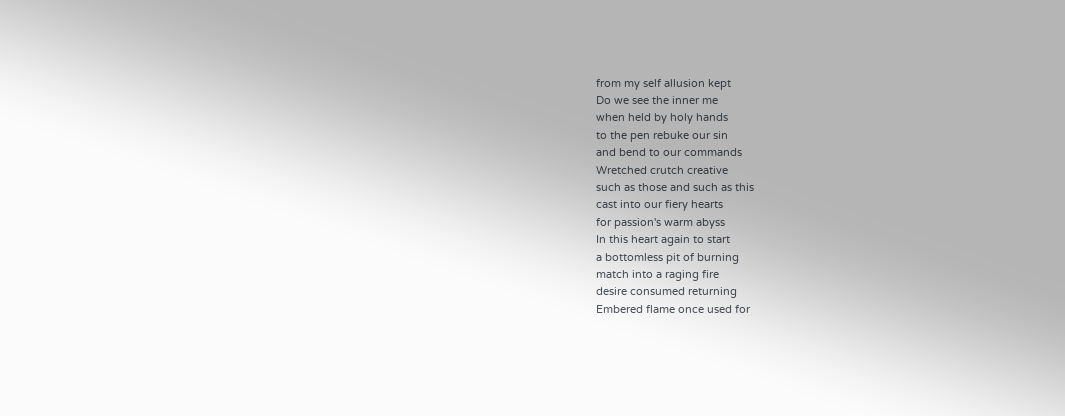from my self allusion kept
Do we see the inner me
when held by holy hands
to the pen rebuke our sin
and bend to our commands
Wretched crutch creative
such as those and such as this
cast into our fiery hearts
for passion's warm abyss
In this heart again to start
a bottomless pit of burning
match into a raging fire
desire consumed returning
Embered flame once used for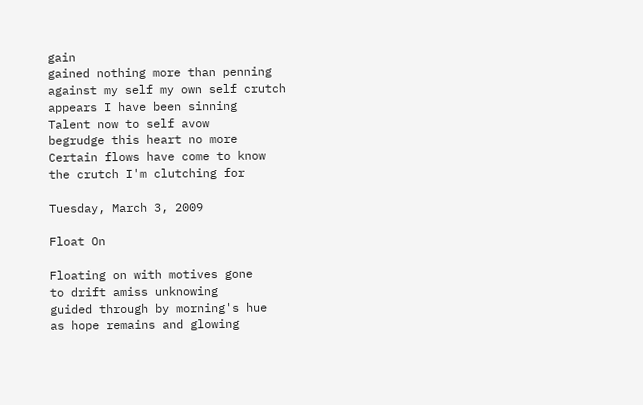gain
gained nothing more than penning
against my self my own self crutch
appears I have been sinning
Talent now to self avow
begrudge this heart no more
Certain flows have come to know
the crutch I'm clutching for

Tuesday, March 3, 2009

Float On

Floating on with motives gone
to drift amiss unknowing
guided through by morning's hue
as hope remains and glowing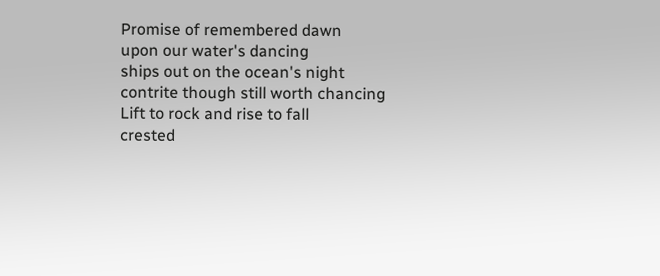Promise of remembered dawn
upon our water's dancing
ships out on the ocean's night
contrite though still worth chancing
Lift to rock and rise to fall
crested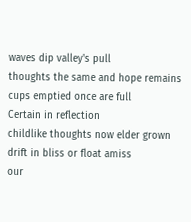waves dip valley's pull
thoughts the same and hope remains
cups emptied once are full
Certain in reflection
childlike thoughts now elder grown
drift in bliss or float amiss
our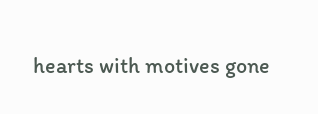hearts with motives gone